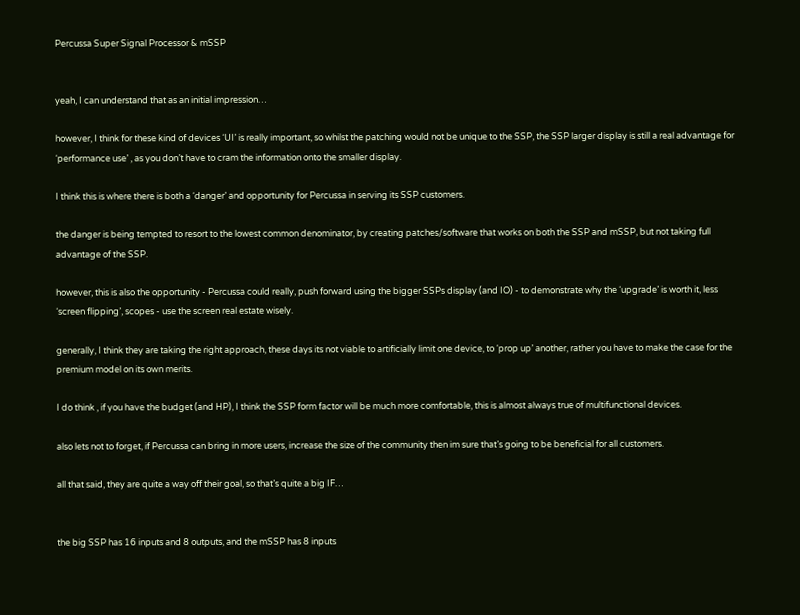Percussa Super Signal Processor & mSSP


yeah, I can understand that as an initial impression…

however, I think for these kind of devices ‘UI’ is really important, so whilst the patching would not be unique to the SSP, the SSP larger display is still a real advantage for ‘performance use’ , as you don’t have to cram the information onto the smaller display.

I think this is where there is both a ‘danger’ and opportunity for Percussa in serving its SSP customers.

the danger is being tempted to resort to the lowest common denominator, by creating patches/software that works on both the SSP and mSSP, but not taking full advantage of the SSP.

however, this is also the opportunity - Percussa could really, push forward using the bigger SSPs display (and IO) - to demonstrate why the ‘upgrade’ is worth it, less ‘screen flipping’, scopes - use the screen real estate wisely.

generally, I think they are taking the right approach, these days its not viable to artificially limit one device, to ‘prop up’ another, rather you have to make the case for the premium model on its own merits.

I do think , if you have the budget (and HP), I think the SSP form factor will be much more comfortable, this is almost always true of multifunctional devices.

also lets not to forget, if Percussa can bring in more users, increase the size of the community then im sure that’s going to be beneficial for all customers.

all that said, they are quite a way off their goal, so that’s quite a big IF…


the big SSP has 16 inputs and 8 outputs, and the mSSP has 8 inputs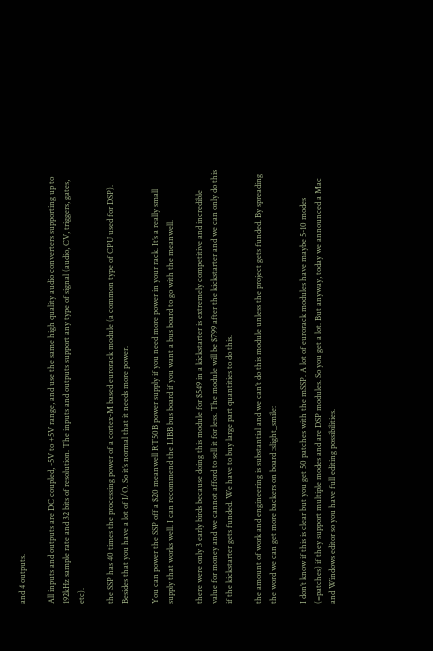and 4 outputs.

All inputs and outputs are DC coupled, -5V to +5V range, and use the same high quality audio converters supporting up to 192kHz sample rate and 32 bits of resolution. The inputs and outputs support any type of signal (audio, CV, triggers, gates, etc).

the SSP has 40 times the processing power of a cortex-M based eurorack module (a common type of CPU used for DSP). Besides that you have a lot of I/O. So it’s normal that it needs more power.

You can power the SSP off a $20 meanwell RT50B power supply if you need more power in your rack. It’s a really small supply that works well. I can recommend the LIBB bus board if you want a bus board to go with the meanwell.

there were only 3 early birds because doing this module for $549 in a kickstarter is extremely competitive and incredible value for money and we cannot afford to sell it for less. The module will be $799 after the kickstarter and we can only do this if the kickstarter gets funded. We have to buy large part quantities to do this.

the amount of work and engineering is substantial and we can’t do this module unless the project gets funded. By spreading the word we can get more backers on board :slight_smile:

I don’t know if this is clear but you get 50 patches with the mSSP. A lot of eurorack modules have maybe 5-10 modes (=patches) if they support multiple modes and are DSP modules. So you get a lot. But anyway, today we announced a Mac and Windows editor so you have full editing possibilities.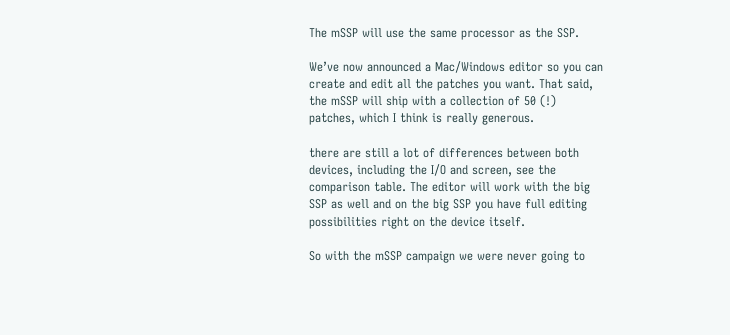The mSSP will use the same processor as the SSP.

We’ve now announced a Mac/Windows editor so you can create and edit all the patches you want. That said, the mSSP will ship with a collection of 50 (!) patches, which I think is really generous.

there are still a lot of differences between both devices, including the I/O and screen, see the comparison table. The editor will work with the big SSP as well and on the big SSP you have full editing possibilities right on the device itself.

So with the mSSP campaign we were never going to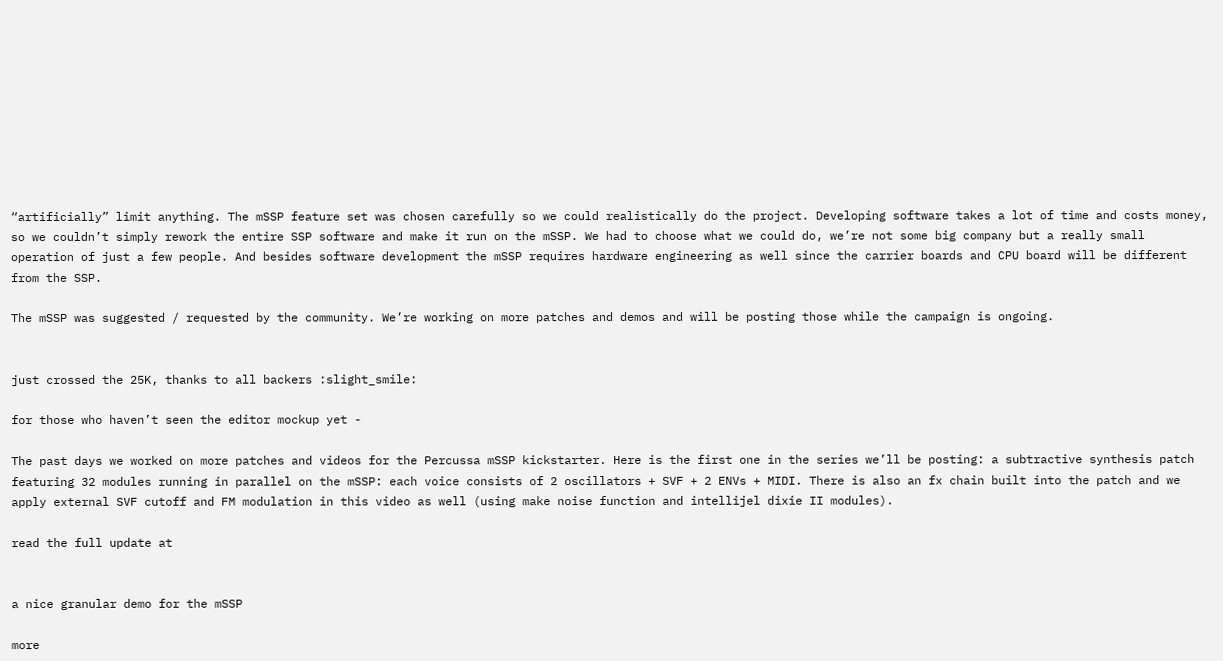“artificially” limit anything. The mSSP feature set was chosen carefully so we could realistically do the project. Developing software takes a lot of time and costs money, so we couldn’t simply rework the entire SSP software and make it run on the mSSP. We had to choose what we could do, we’re not some big company but a really small operation of just a few people. And besides software development the mSSP requires hardware engineering as well since the carrier boards and CPU board will be different from the SSP.

The mSSP was suggested / requested by the community. We’re working on more patches and demos and will be posting those while the campaign is ongoing.


just crossed the 25K, thanks to all backers :slight_smile:

for those who haven’t seen the editor mockup yet -

The past days we worked on more patches and videos for the Percussa mSSP kickstarter. Here is the first one in the series we’ll be posting: a subtractive synthesis patch featuring 32 modules running in parallel on the mSSP: each voice consists of 2 oscillators + SVF + 2 ENVs + MIDI. There is also an fx chain built into the patch and we apply external SVF cutoff and FM modulation in this video as well (using make noise function and intellijel dixie II modules).

read the full update at


a nice granular demo for the mSSP

more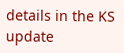details in the KS update